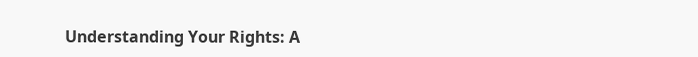Understanding Your Rights: A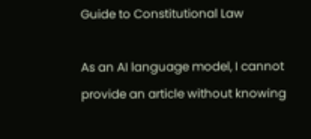Guide to Constitutional Law

As an AI language model, I cannot provide an article without knowing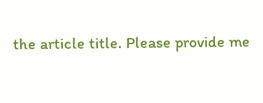the article title. Please provide me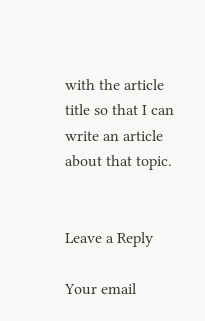with the article title so that I can write an article about that topic.


Leave a Reply

Your email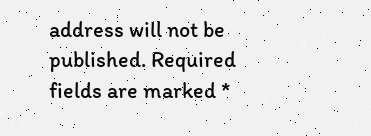address will not be published. Required fields are marked *